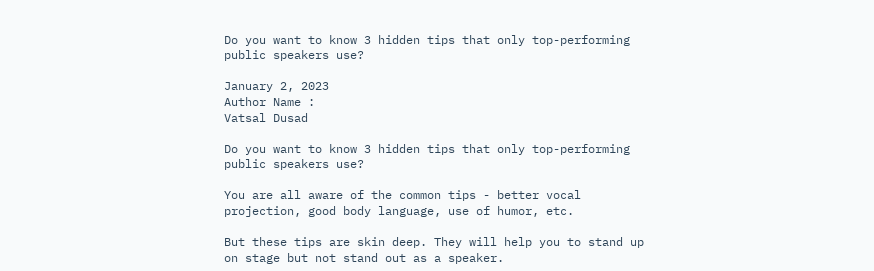Do you want to know 3 hidden tips that only top-performing public speakers use?

January 2, 2023
Author Name :
Vatsal Dusad

Do you want to know 3 hidden tips that only top-performing public speakers use?

You are all aware of the common tips - better vocal projection, good body language, use of humor, etc.

But these tips are skin deep. They will help you to stand up on stage but not stand out as a speaker.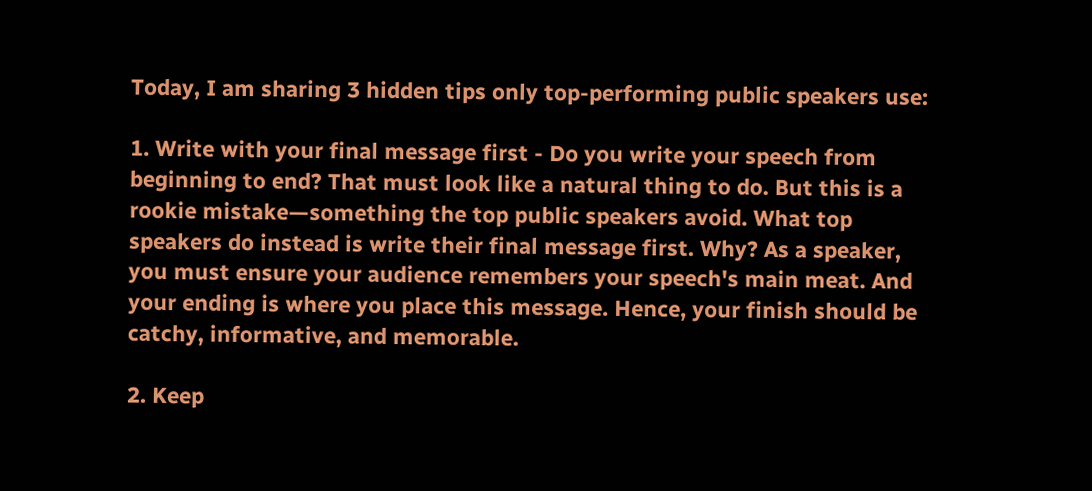Today, I am sharing 3 hidden tips only top-performing public speakers use:

1. Write with your final message first - Do you write your speech from beginning to end? That must look like a natural thing to do. But this is a rookie mistake—something the top public speakers avoid. What top speakers do instead is write their final message first. Why? As a speaker, you must ensure your audience remembers your speech's main meat. And your ending is where you place this message. Hence, your finish should be catchy, informative, and memorable.

2. Keep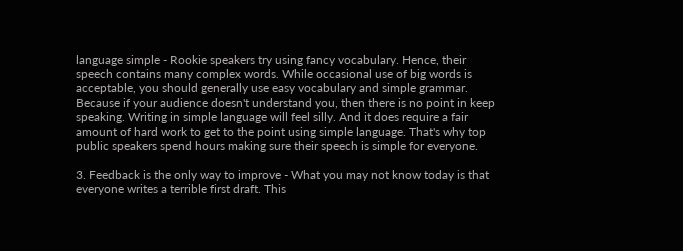language simple - Rookie speakers try using fancy vocabulary. Hence, their speech contains many complex words. While occasional use of big words is acceptable, you should generally use easy vocabulary and simple grammar. Because if your audience doesn't understand you, then there is no point in keep speaking. Writing in simple language will feel silly. And it does require a fair amount of hard work to get to the point using simple language. That's why top public speakers spend hours making sure their speech is simple for everyone.

3. Feedback is the only way to improve - What you may not know today is that everyone writes a terrible first draft. This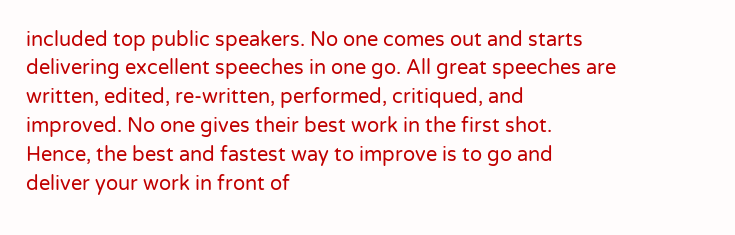included top public speakers. No one comes out and starts delivering excellent speeches in one go. All great speeches are written, edited, re-written, performed, critiqued, and improved. No one gives their best work in the first shot. Hence, the best and fastest way to improve is to go and deliver your work in front of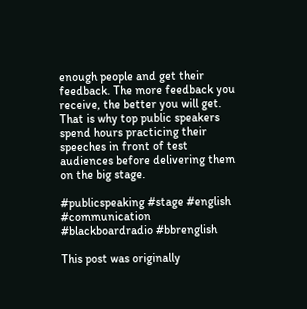enough people and get their feedback. The more feedback you receive, the better you will get. That is why top public speakers spend hours practicing their speeches in front of test audiences before delivering them on the big stage.

#publicspeaking #stage #english #communication #blackboardradio #bbrenglish

This post was originally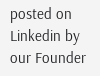posted on Linkedin by our Founder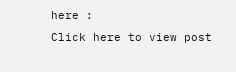here :
Click here to view post